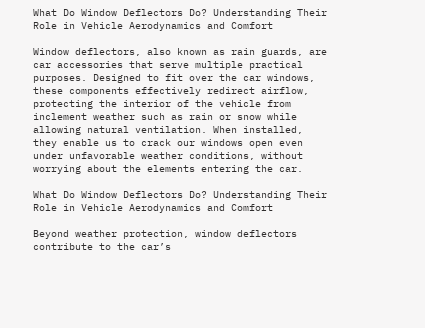What Do Window Deflectors Do? Understanding Their Role in Vehicle Aerodynamics and Comfort

Window deflectors, also known as rain guards, are car accessories that serve multiple practical purposes. Designed to fit over the car windows, these components effectively redirect airflow, protecting the interior of the vehicle from inclement weather such as rain or snow while allowing natural ventilation. When installed, they enable us to crack our windows open even under unfavorable weather conditions, without worrying about the elements entering the car.

What Do Window Deflectors Do? Understanding Their Role in Vehicle Aerodynamics and Comfort

Beyond weather protection, window deflectors contribute to the car’s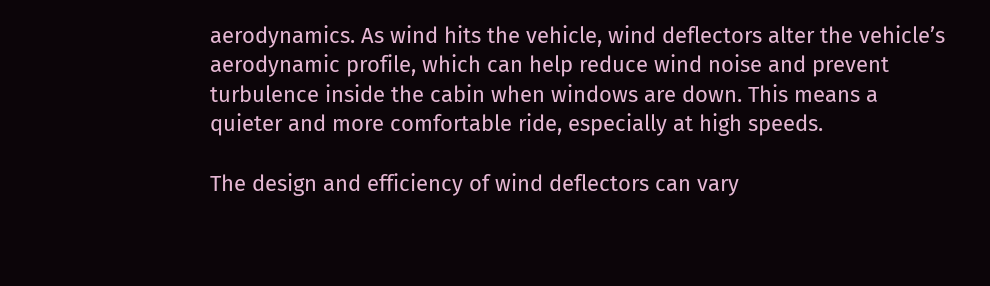aerodynamics. As wind hits the vehicle, wind deflectors alter the vehicle’s aerodynamic profile, which can help reduce wind noise and prevent turbulence inside the cabin when windows are down. This means a quieter and more comfortable ride, especially at high speeds.

The design and efficiency of wind deflectors can vary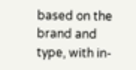based on the brand and type, with in-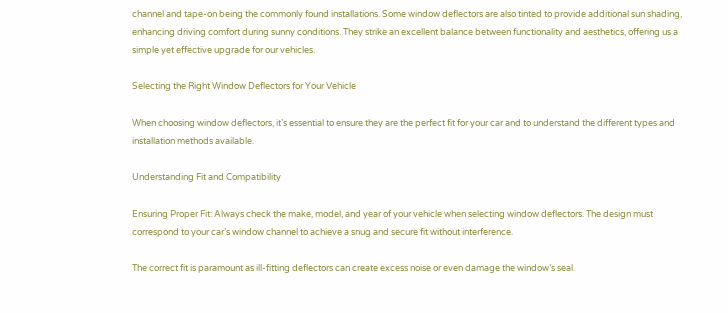channel and tape-on being the commonly found installations. Some window deflectors are also tinted to provide additional sun shading, enhancing driving comfort during sunny conditions. They strike an excellent balance between functionality and aesthetics, offering us a simple yet effective upgrade for our vehicles.

Selecting the Right Window Deflectors for Your Vehicle

When choosing window deflectors, it’s essential to ensure they are the perfect fit for your car and to understand the different types and installation methods available.

Understanding Fit and Compatibility

Ensuring Proper Fit: Always check the make, model, and year of your vehicle when selecting window deflectors. The design must correspond to your car’s window channel to achieve a snug and secure fit without interference.

The correct fit is paramount as ill-fitting deflectors can create excess noise or even damage the window’s seal.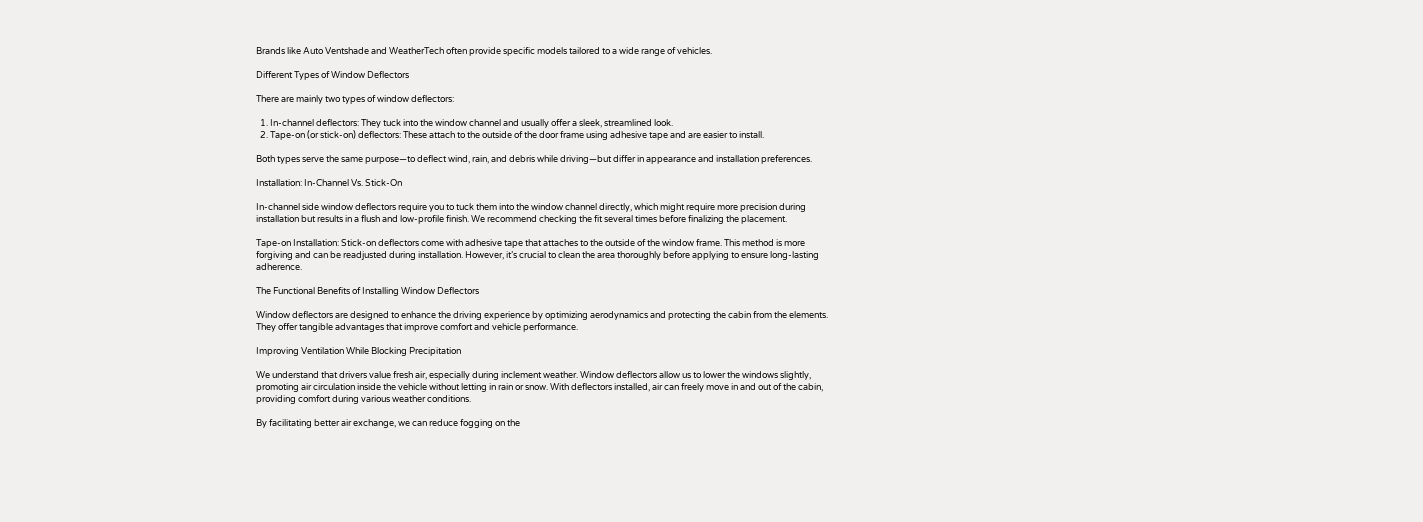Brands like Auto Ventshade and WeatherTech often provide specific models tailored to a wide range of vehicles.

Different Types of Window Deflectors

There are mainly two types of window deflectors:

  1. In-channel deflectors: They tuck into the window channel and usually offer a sleek, streamlined look.
  2. Tape-on (or stick-on) deflectors: These attach to the outside of the door frame using adhesive tape and are easier to install.

Both types serve the same purpose—to deflect wind, rain, and debris while driving—but differ in appearance and installation preferences.

Installation: In-Channel Vs. Stick-On

In-channel side window deflectors require you to tuck them into the window channel directly, which might require more precision during installation but results in a flush and low-profile finish. We recommend checking the fit several times before finalizing the placement.

Tape-on Installation: Stick-on deflectors come with adhesive tape that attaches to the outside of the window frame. This method is more forgiving and can be readjusted during installation. However, it’s crucial to clean the area thoroughly before applying to ensure long-lasting adherence.

The Functional Benefits of Installing Window Deflectors

Window deflectors are designed to enhance the driving experience by optimizing aerodynamics and protecting the cabin from the elements. They offer tangible advantages that improve comfort and vehicle performance.

Improving Ventilation While Blocking Precipitation

We understand that drivers value fresh air, especially during inclement weather. Window deflectors allow us to lower the windows slightly, promoting air circulation inside the vehicle without letting in rain or snow. With deflectors installed, air can freely move in and out of the cabin, providing comfort during various weather conditions.

By facilitating better air exchange, we can reduce fogging on the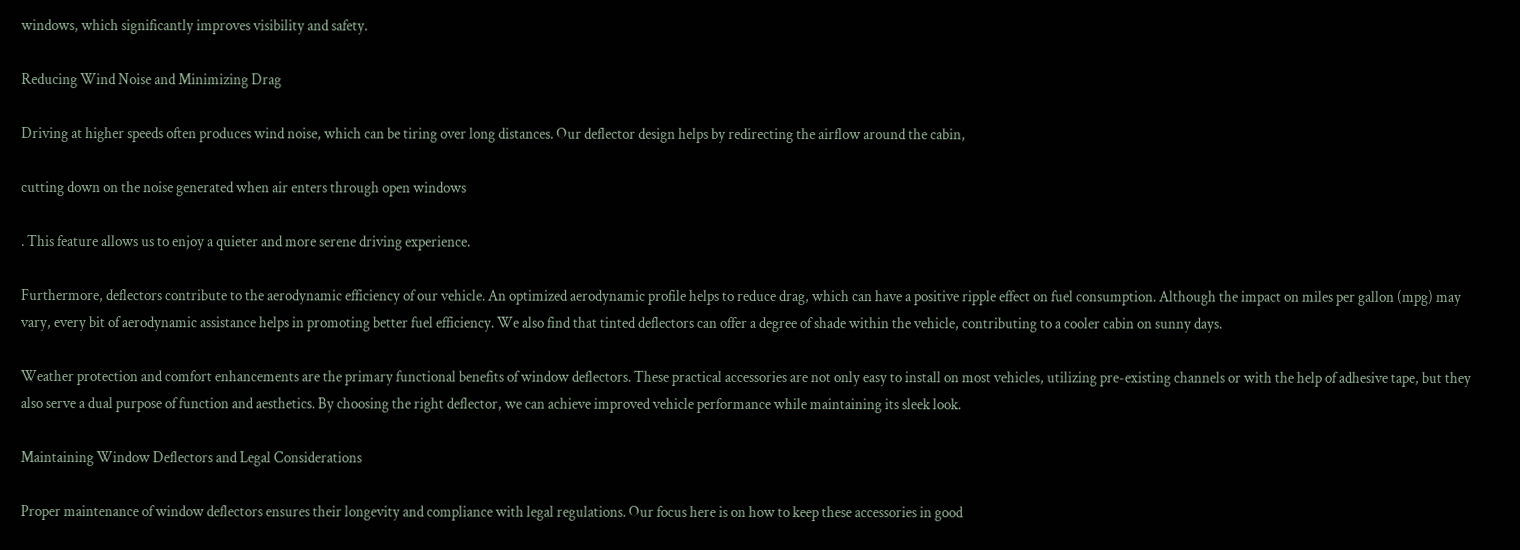windows, which significantly improves visibility and safety.

Reducing Wind Noise and Minimizing Drag

Driving at higher speeds often produces wind noise, which can be tiring over long distances. Our deflector design helps by redirecting the airflow around the cabin,

cutting down on the noise generated when air enters through open windows

. This feature allows us to enjoy a quieter and more serene driving experience.

Furthermore, deflectors contribute to the aerodynamic efficiency of our vehicle. An optimized aerodynamic profile helps to reduce drag, which can have a positive ripple effect on fuel consumption. Although the impact on miles per gallon (mpg) may vary, every bit of aerodynamic assistance helps in promoting better fuel efficiency. We also find that tinted deflectors can offer a degree of shade within the vehicle, contributing to a cooler cabin on sunny days.

Weather protection and comfort enhancements are the primary functional benefits of window deflectors. These practical accessories are not only easy to install on most vehicles, utilizing pre-existing channels or with the help of adhesive tape, but they also serve a dual purpose of function and aesthetics. By choosing the right deflector, we can achieve improved vehicle performance while maintaining its sleek look.

Maintaining Window Deflectors and Legal Considerations

Proper maintenance of window deflectors ensures their longevity and compliance with legal regulations. Our focus here is on how to keep these accessories in good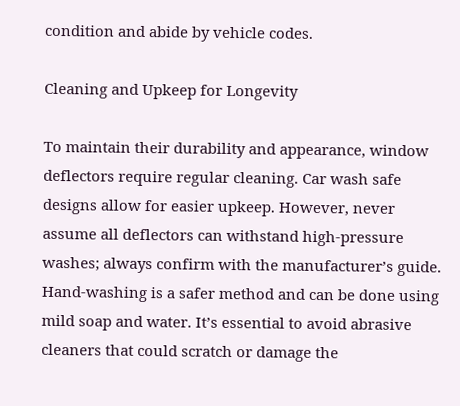condition and abide by vehicle codes.

Cleaning and Upkeep for Longevity

To maintain their durability and appearance, window deflectors require regular cleaning. Car wash safe designs allow for easier upkeep. However, never assume all deflectors can withstand high-pressure washes; always confirm with the manufacturer’s guide. Hand-washing is a safer method and can be done using mild soap and water. It’s essential to avoid abrasive cleaners that could scratch or damage the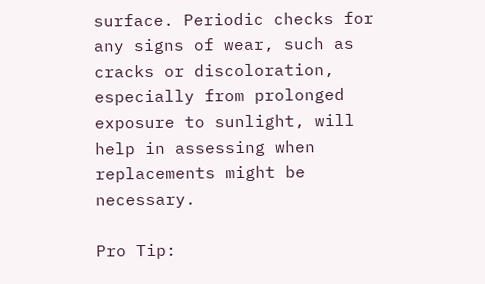surface. Periodic checks for any signs of wear, such as cracks or discoloration, especially from prolonged exposure to sunlight, will help in assessing when replacements might be necessary.

Pro Tip: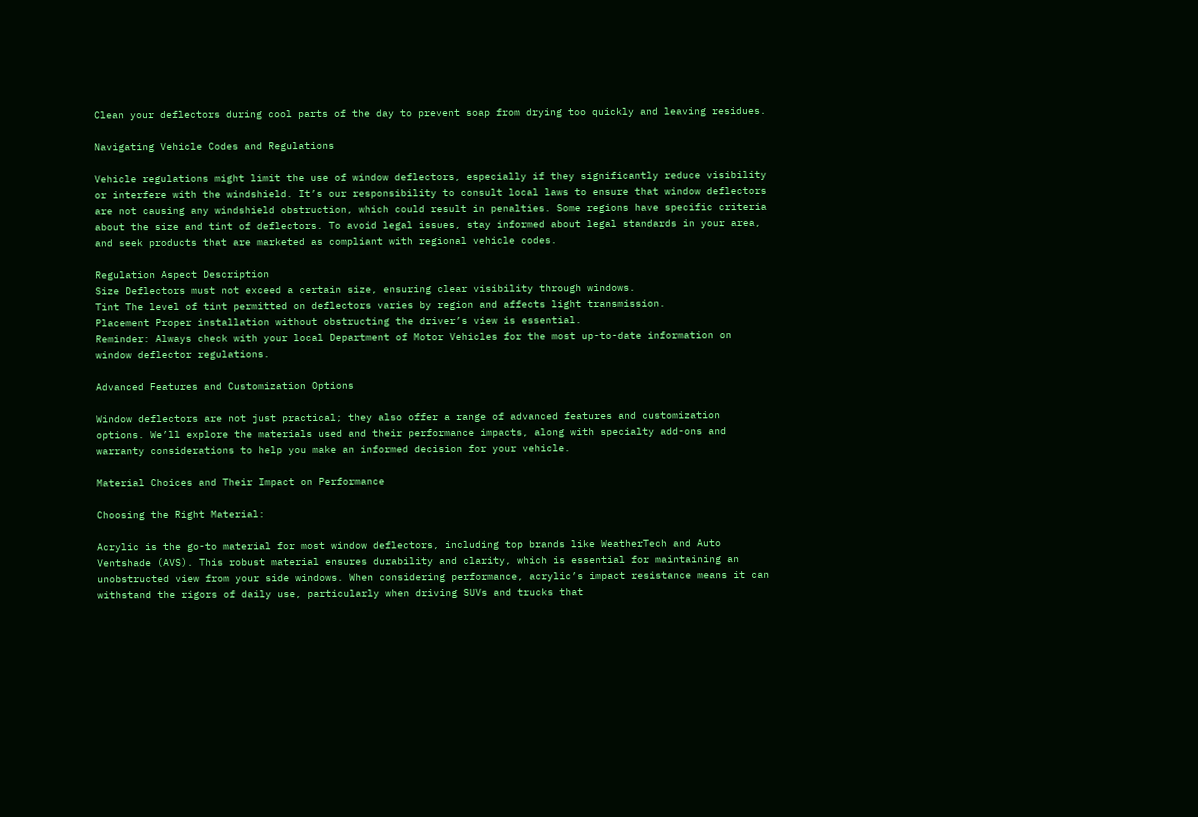Clean your deflectors during cool parts of the day to prevent soap from drying too quickly and leaving residues.

Navigating Vehicle Codes and Regulations

Vehicle regulations might limit the use of window deflectors, especially if they significantly reduce visibility or interfere with the windshield. It’s our responsibility to consult local laws to ensure that window deflectors are not causing any windshield obstruction, which could result in penalties. Some regions have specific criteria about the size and tint of deflectors. To avoid legal issues, stay informed about legal standards in your area, and seek products that are marketed as compliant with regional vehicle codes.

Regulation Aspect Description
Size Deflectors must not exceed a certain size, ensuring clear visibility through windows.
Tint The level of tint permitted on deflectors varies by region and affects light transmission.
Placement Proper installation without obstructing the driver’s view is essential.
Reminder: Always check with your local Department of Motor Vehicles for the most up-to-date information on window deflector regulations.

Advanced Features and Customization Options

Window deflectors are not just practical; they also offer a range of advanced features and customization options. We’ll explore the materials used and their performance impacts, along with specialty add-ons and warranty considerations to help you make an informed decision for your vehicle.

Material Choices and Their Impact on Performance

Choosing the Right Material:

Acrylic is the go-to material for most window deflectors, including top brands like WeatherTech and Auto Ventshade (AVS). This robust material ensures durability and clarity, which is essential for maintaining an unobstructed view from your side windows. When considering performance, acrylic’s impact resistance means it can withstand the rigors of daily use, particularly when driving SUVs and trucks that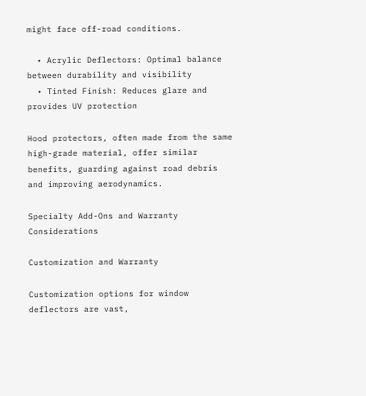might face off-road conditions.

  • Acrylic Deflectors: Optimal balance between durability and visibility
  • Tinted Finish: Reduces glare and provides UV protection

Hood protectors, often made from the same high-grade material, offer similar benefits, guarding against road debris and improving aerodynamics.

Specialty Add-Ons and Warranty Considerations

Customization and Warranty

Customization options for window deflectors are vast,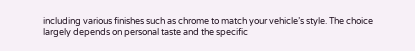including various finishes such as chrome to match your vehicle’s style. The choice largely depends on personal taste and the specific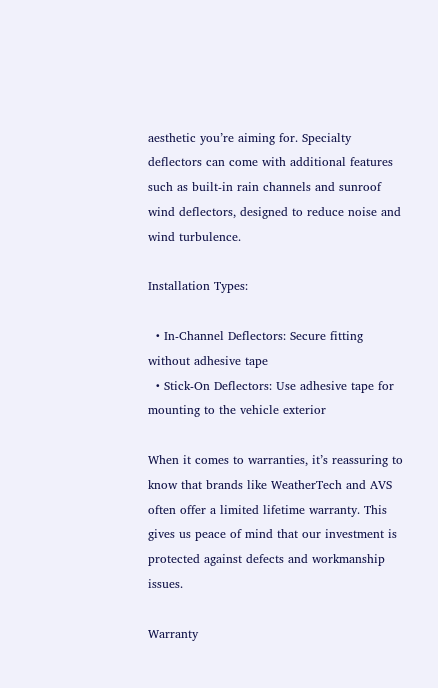aesthetic you’re aiming for. Specialty deflectors can come with additional features such as built-in rain channels and sunroof wind deflectors, designed to reduce noise and wind turbulence.

Installation Types:

  • In-Channel Deflectors: Secure fitting without adhesive tape
  • Stick-On Deflectors: Use adhesive tape for mounting to the vehicle exterior

When it comes to warranties, it’s reassuring to know that brands like WeatherTech and AVS often offer a limited lifetime warranty. This gives us peace of mind that our investment is protected against defects and workmanship issues.

Warranty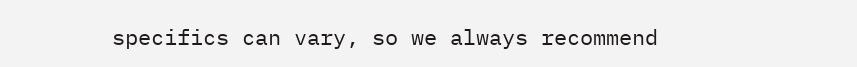specifics can vary, so we always recommend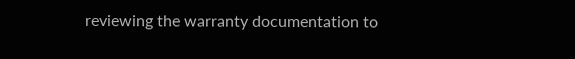reviewing the warranty documentation to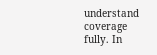understand coverage fully. In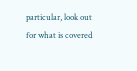particular, look out for what is covered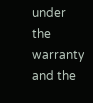under the warranty and the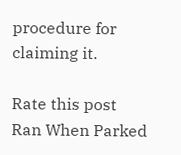procedure for claiming it.

Rate this post
Ran When Parked